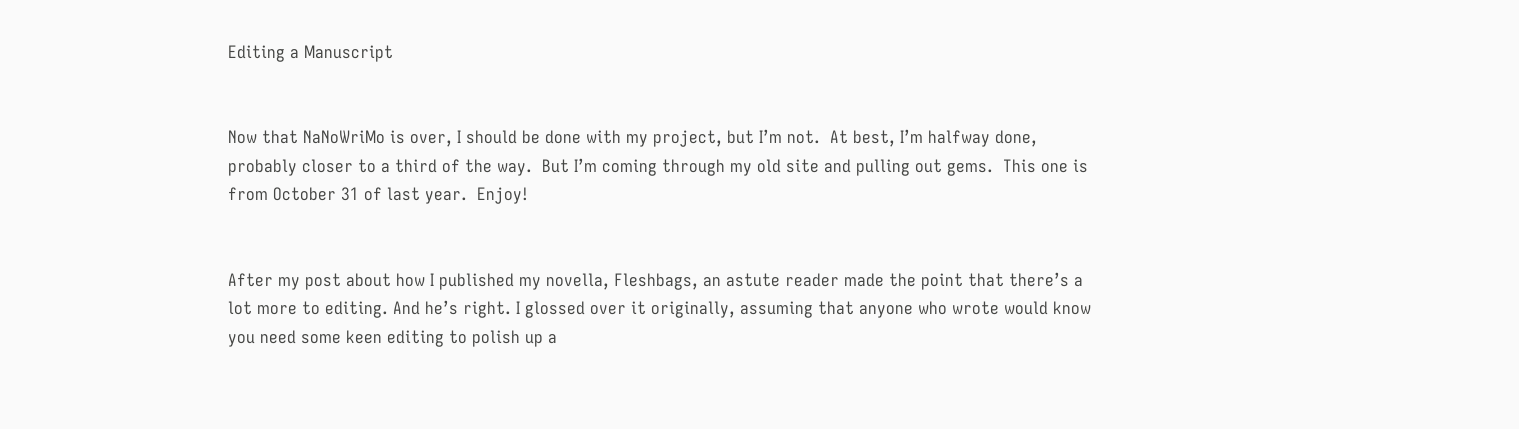Editing a Manuscript


Now that NaNoWriMo is over, I should be done with my project, but I’m not.  At best, I’m halfway done, probably closer to a third of the way.  But I’m coming through my old site and pulling out gems.  This one is from October 31 of last year.  Enjoy!


After my post about how I published my novella, Fleshbags, an astute reader made the point that there’s a lot more to editing. And he’s right. I glossed over it originally, assuming that anyone who wrote would know you need some keen editing to polish up a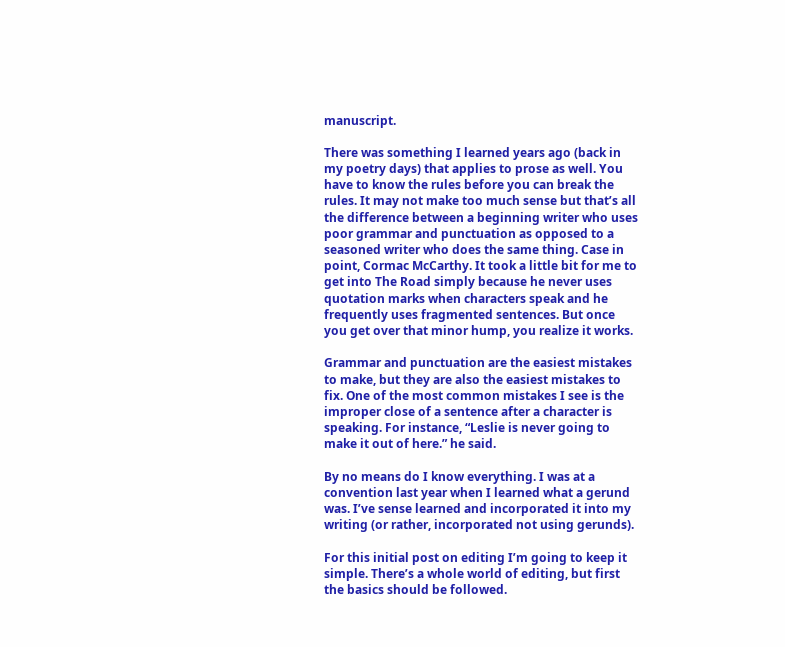manuscript.

There was something I learned years ago (back in my poetry days) that applies to prose as well. You have to know the rules before you can break the rules. It may not make too much sense but that’s all the difference between a beginning writer who uses poor grammar and punctuation as opposed to a seasoned writer who does the same thing. Case in point, Cormac McCarthy. It took a little bit for me to get into The Road simply because he never uses quotation marks when characters speak and he frequently uses fragmented sentences. But once you get over that minor hump, you realize it works.

Grammar and punctuation are the easiest mistakes to make, but they are also the easiest mistakes to fix. One of the most common mistakes I see is the improper close of a sentence after a character is speaking. For instance, “Leslie is never going to make it out of here.” he said.

By no means do I know everything. I was at a convention last year when I learned what a gerund was. I’ve sense learned and incorporated it into my writing (or rather, incorporated not using gerunds).

For this initial post on editing I’m going to keep it simple. There’s a whole world of editing, but first the basics should be followed.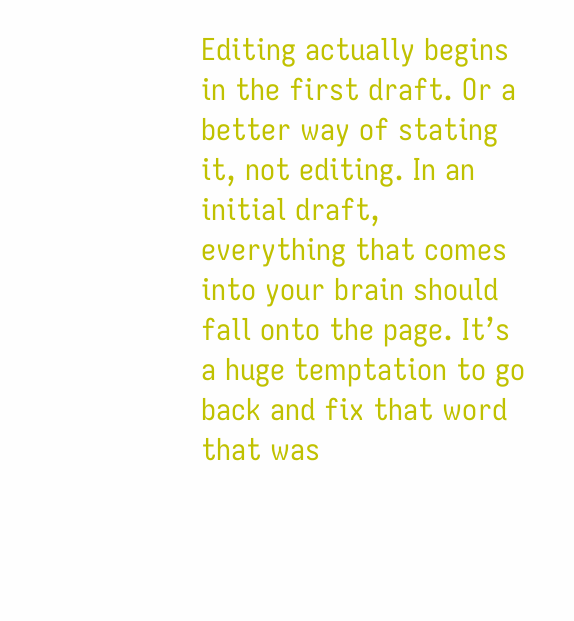Editing actually begins in the first draft. Or a better way of stating it, not editing. In an initial draft, everything that comes into your brain should fall onto the page. It’s a huge temptation to go back and fix that word that was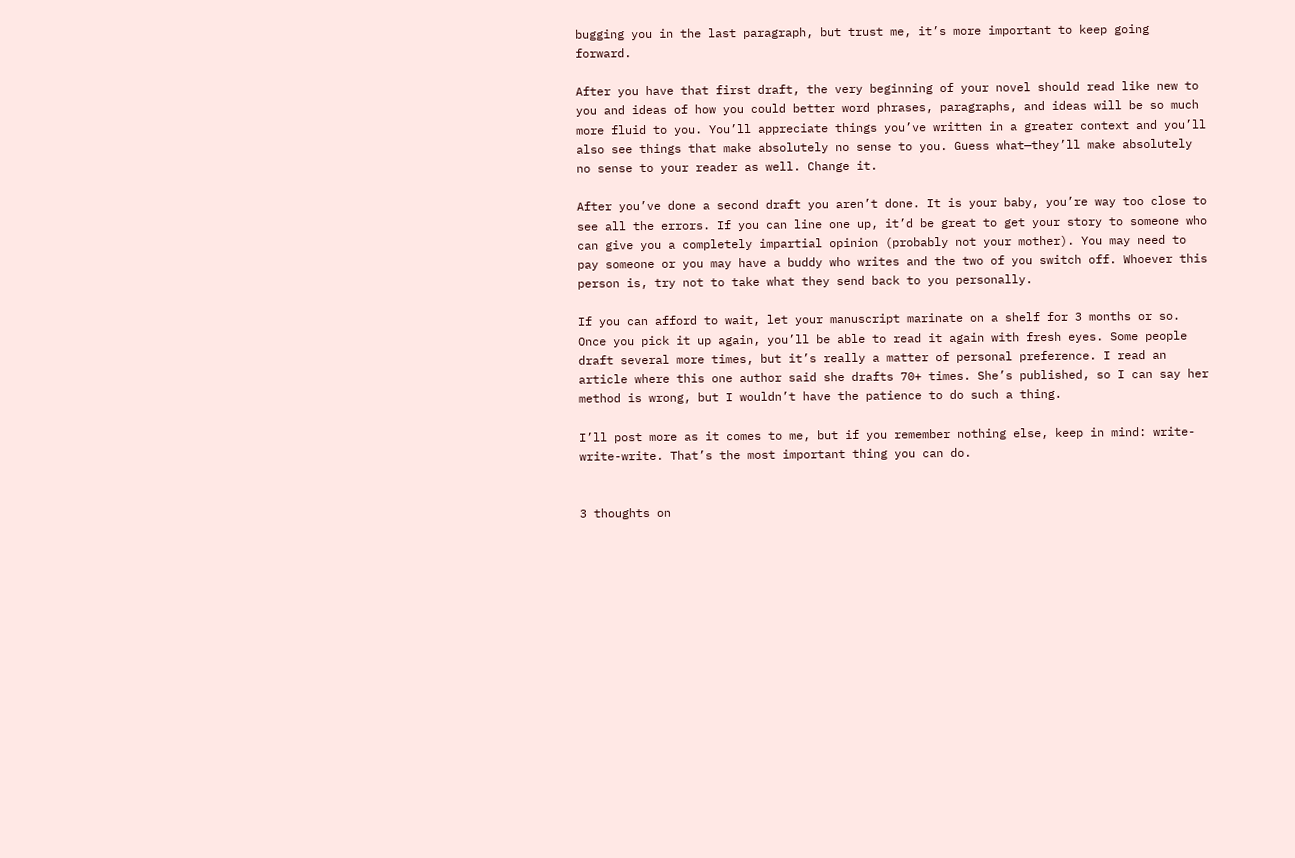bugging you in the last paragraph, but trust me, it’s more important to keep going forward.

After you have that first draft, the very beginning of your novel should read like new to you and ideas of how you could better word phrases, paragraphs, and ideas will be so much more fluid to you. You’ll appreciate things you’ve written in a greater context and you’ll also see things that make absolutely no sense to you. Guess what—they’ll make absolutely no sense to your reader as well. Change it.

After you’ve done a second draft you aren’t done. It is your baby, you’re way too close to see all the errors. If you can line one up, it’d be great to get your story to someone who can give you a completely impartial opinion (probably not your mother). You may need to pay someone or you may have a buddy who writes and the two of you switch off. Whoever this person is, try not to take what they send back to you personally.

If you can afford to wait, let your manuscript marinate on a shelf for 3 months or so. Once you pick it up again, you’ll be able to read it again with fresh eyes. Some people draft several more times, but it’s really a matter of personal preference. I read an article where this one author said she drafts 70+ times. She’s published, so I can say her method is wrong, but I wouldn’t have the patience to do such a thing.

I’ll post more as it comes to me, but if you remember nothing else, keep in mind: write-write-write. That’s the most important thing you can do.


3 thoughts on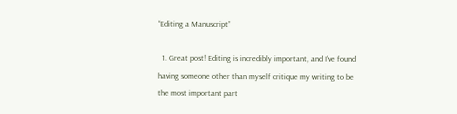“Editing a Manuscript”

  1. Great post! Editing is incredibly important, and I’ve found having someone other than myself critique my writing to be the most important part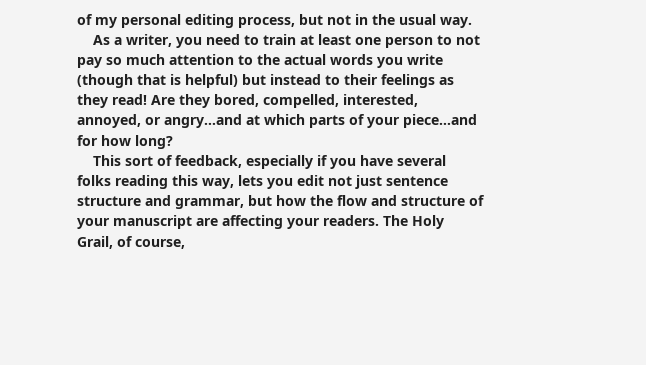of my personal editing process, but not in the usual way.
    As a writer, you need to train at least one person to not pay so much attention to the actual words you write (though that is helpful) but instead to their feelings as they read! Are they bored, compelled, interested, annoyed, or angry…and at which parts of your piece…and for how long?
    This sort of feedback, especially if you have several folks reading this way, lets you edit not just sentence structure and grammar, but how the flow and structure of your manuscript are affecting your readers. The Holy Grail, of course,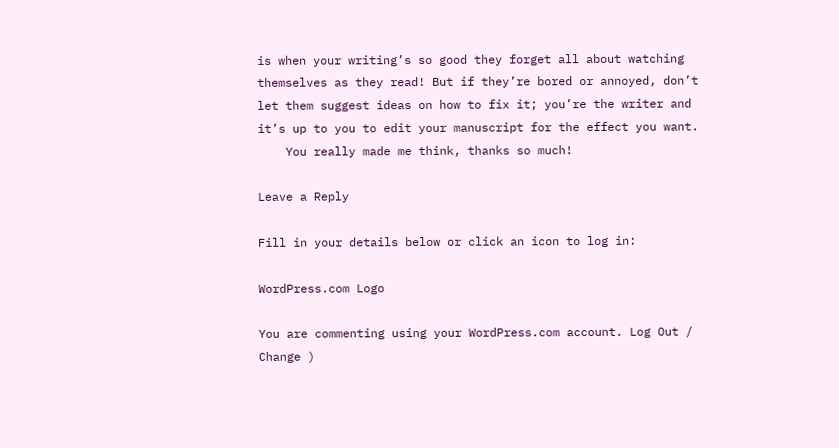is when your writing’s so good they forget all about watching themselves as they read! But if they’re bored or annoyed, don’t let them suggest ideas on how to fix it; you’re the writer and it’s up to you to edit your manuscript for the effect you want.
    You really made me think, thanks so much!

Leave a Reply

Fill in your details below or click an icon to log in:

WordPress.com Logo

You are commenting using your WordPress.com account. Log Out /  Change )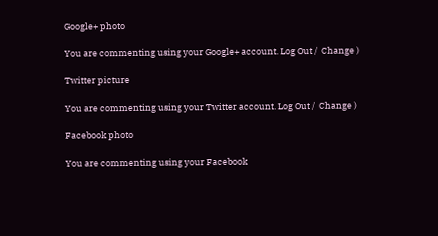Google+ photo

You are commenting using your Google+ account. Log Out /  Change )

Twitter picture

You are commenting using your Twitter account. Log Out /  Change )

Facebook photo

You are commenting using your Facebook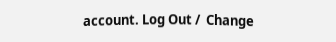account. Log Out /  Change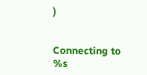)


Connecting to %s